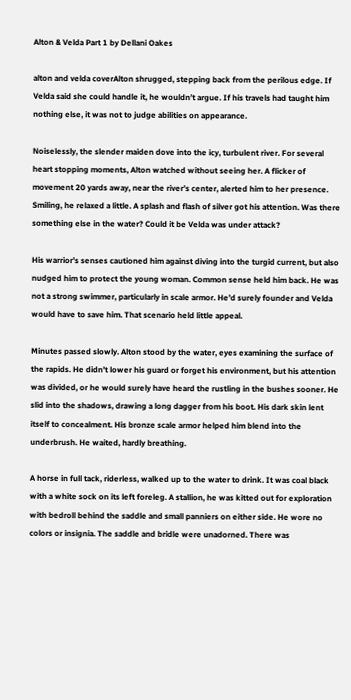Alton & Velda Part 1 by Dellani Oakes

alton and velda coverAlton shrugged, stepping back from the perilous edge. If Velda said she could handle it, he wouldn’t argue. If his travels had taught him nothing else, it was not to judge abilities on appearance.

Noiselessly, the slender maiden dove into the icy, turbulent river. For several heart stopping moments, Alton watched without seeing her. A flicker of movement 20 yards away, near the river’s center, alerted him to her presence. Smiling, he relaxed a little. A splash and flash of silver got his attention. Was there something else in the water? Could it be Velda was under attack?

His warrior’s senses cautioned him against diving into the turgid current, but also nudged him to protect the young woman. Common sense held him back. He was not a strong swimmer, particularly in scale armor. He’d surely founder and Velda would have to save him. That scenario held little appeal.

Minutes passed slowly. Alton stood by the water, eyes examining the surface of the rapids. He didn’t lower his guard or forget his environment, but his attention was divided, or he would surely have heard the rustling in the bushes sooner. He slid into the shadows, drawing a long dagger from his boot. His dark skin lent itself to concealment. His bronze scale armor helped him blend into the underbrush. He waited, hardly breathing.

A horse in full tack, riderless, walked up to the water to drink. It was coal black with a white sock on its left foreleg. A stallion, he was kitted out for exploration with bedroll behind the saddle and small panniers on either side. He wore no colors or insignia. The saddle and bridle were unadorned. There was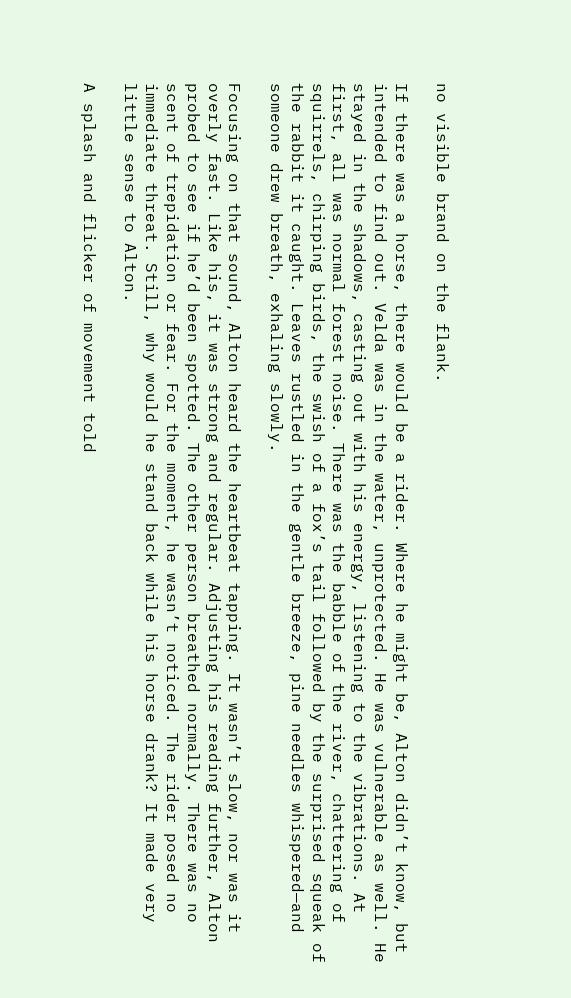no visible brand on the flank.

If there was a horse, there would be a rider. Where he might be, Alton didn’t know, but intended to find out. Velda was in the water, unprotected. He was vulnerable as well. He stayed in the shadows, casting out with his energy, listening to the vibrations. At first, all was normal forest noise. There was the babble of the river, chattering of squirrels, chirping birds, the swish of a fox’s tail followed by the surprised squeak of the rabbit it caught. Leaves rustled in the gentle breeze, pine needles whispered—and someone drew breath, exhaling slowly.

Focusing on that sound, Alton heard the heartbeat tapping. It wasn’t slow, nor was it overly fast. Like his, it was strong and regular. Adjusting his reading further, Alton probed to see if he’d been spotted. The other person breathed normally. There was no scent of trepidation or fear. For the moment, he wasn’t noticed. The rider posed no immediate threat. Still, why would he stand back while his horse drank? It made very little sense to Alton.

A splash and flicker of movement told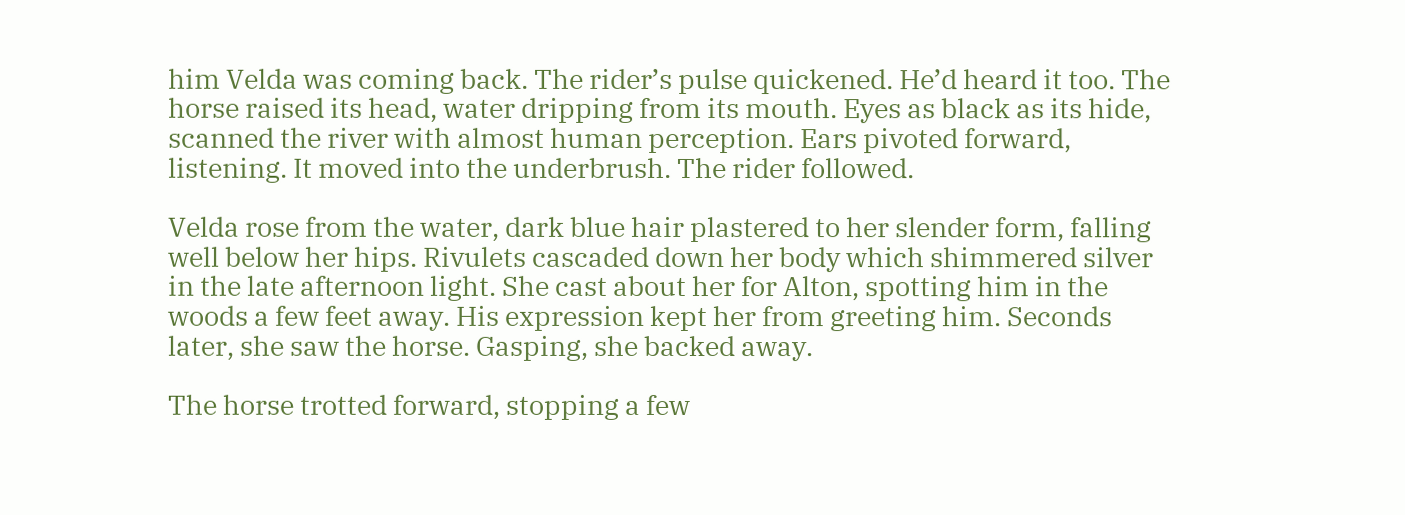him Velda was coming back. The rider’s pulse quickened. He’d heard it too. The horse raised its head, water dripping from its mouth. Eyes as black as its hide, scanned the river with almost human perception. Ears pivoted forward, listening. It moved into the underbrush. The rider followed.

Velda rose from the water, dark blue hair plastered to her slender form, falling well below her hips. Rivulets cascaded down her body which shimmered silver in the late afternoon light. She cast about her for Alton, spotting him in the woods a few feet away. His expression kept her from greeting him. Seconds later, she saw the horse. Gasping, she backed away.

The horse trotted forward, stopping a few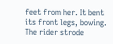feet from her. It bent its front legs, bowing. The rider strode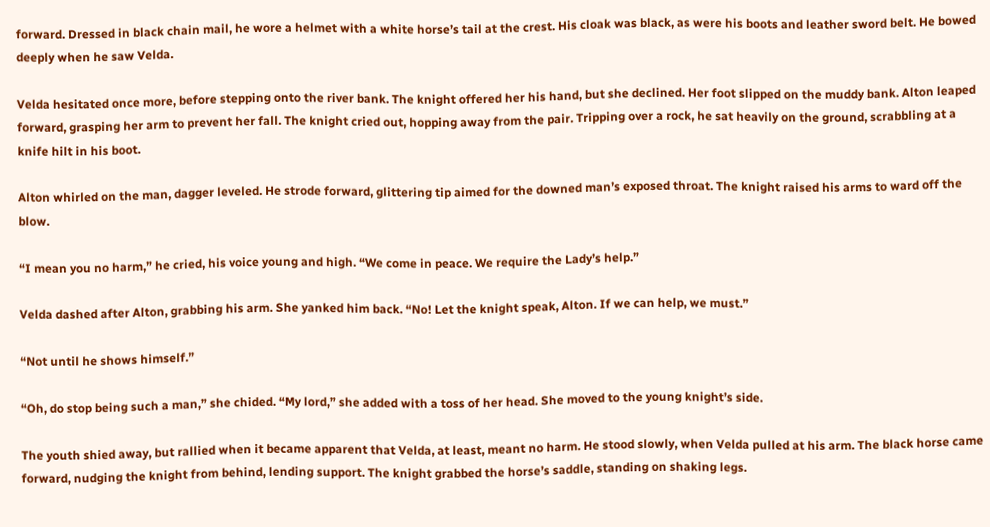forward. Dressed in black chain mail, he wore a helmet with a white horse’s tail at the crest. His cloak was black, as were his boots and leather sword belt. He bowed deeply when he saw Velda.

Velda hesitated once more, before stepping onto the river bank. The knight offered her his hand, but she declined. Her foot slipped on the muddy bank. Alton leaped forward, grasping her arm to prevent her fall. The knight cried out, hopping away from the pair. Tripping over a rock, he sat heavily on the ground, scrabbling at a knife hilt in his boot.

Alton whirled on the man, dagger leveled. He strode forward, glittering tip aimed for the downed man’s exposed throat. The knight raised his arms to ward off the blow.

“I mean you no harm,” he cried, his voice young and high. “We come in peace. We require the Lady’s help.”

Velda dashed after Alton, grabbing his arm. She yanked him back. “No! Let the knight speak, Alton. If we can help, we must.”

“Not until he shows himself.”

“Oh, do stop being such a man,” she chided. “My lord,” she added with a toss of her head. She moved to the young knight’s side.

The youth shied away, but rallied when it became apparent that Velda, at least, meant no harm. He stood slowly, when Velda pulled at his arm. The black horse came forward, nudging the knight from behind, lending support. The knight grabbed the horse’s saddle, standing on shaking legs.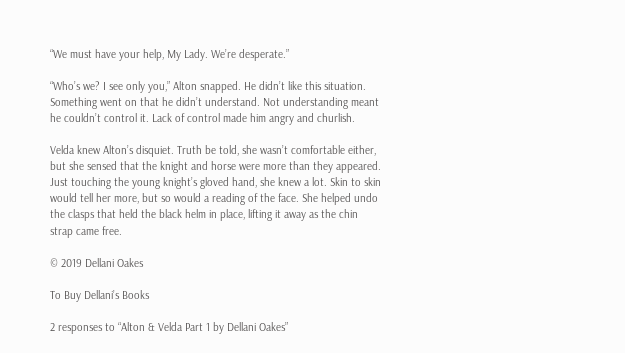“We must have your help, My Lady. We’re desperate.”

“Who’s we? I see only you,” Alton snapped. He didn’t like this situation. Something went on that he didn’t understand. Not understanding meant he couldn’t control it. Lack of control made him angry and churlish.

Velda knew Alton’s disquiet. Truth be told, she wasn’t comfortable either, but she sensed that the knight and horse were more than they appeared. Just touching the young knight’s gloved hand, she knew a lot. Skin to skin would tell her more, but so would a reading of the face. She helped undo the clasps that held the black helm in place, lifting it away as the chin strap came free.

© 2019 Dellani Oakes

To Buy Dellani’s Books

2 responses to “Alton & Velda Part 1 by Dellani Oakes”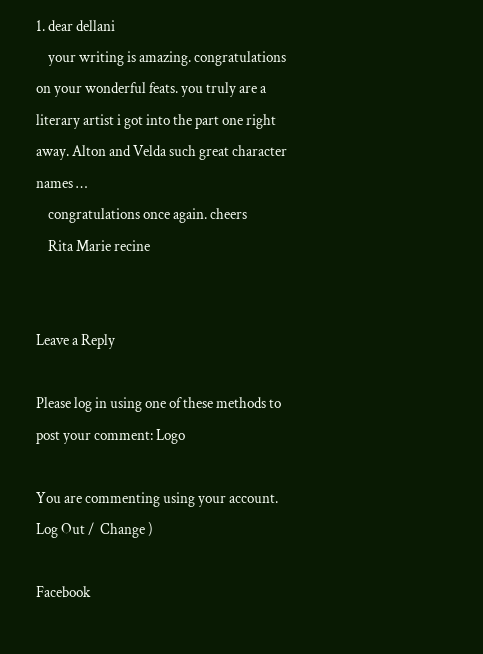1. dear dellani
    your writing is amazing. congratulations on your wonderful feats. you truly are a literary artist i got into the part one right away. Alton and Velda such great character names …
    congratulations once again. cheers
    Rita Marie recine


Leave a Reply

Please log in using one of these methods to post your comment: Logo

You are commenting using your account. Log Out /  Change )

Facebook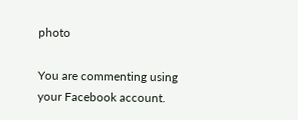photo

You are commenting using your Facebook account.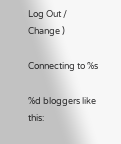Log Out /  Change )

Connecting to %s

%d bloggers like this: